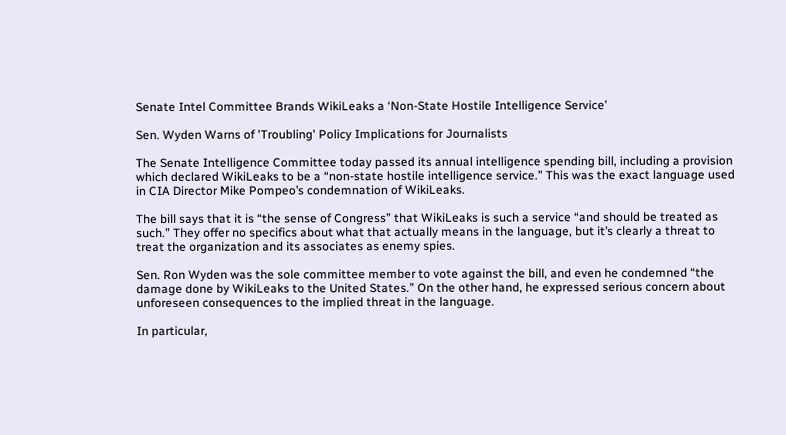Senate Intel Committee Brands WikiLeaks a ‘Non-State Hostile Intelligence Service’

Sen. Wyden Warns of 'Troubling' Policy Implications for Journalists

The Senate Intelligence Committee today passed its annual intelligence spending bill, including a provision which declared WikiLeaks to be a “non-state hostile intelligence service.” This was the exact language used in CIA Director Mike Pompeo’s condemnation of WikiLeaks.

The bill says that it is “the sense of Congress” that WikiLeaks is such a service “and should be treated as such.” They offer no specifics about what that actually means in the language, but it’s clearly a threat to treat the organization and its associates as enemy spies.

Sen. Ron Wyden was the sole committee member to vote against the bill, and even he condemned “the damage done by WikiLeaks to the United States.” On the other hand, he expressed serious concern about unforeseen consequences to the implied threat in the language.

In particular,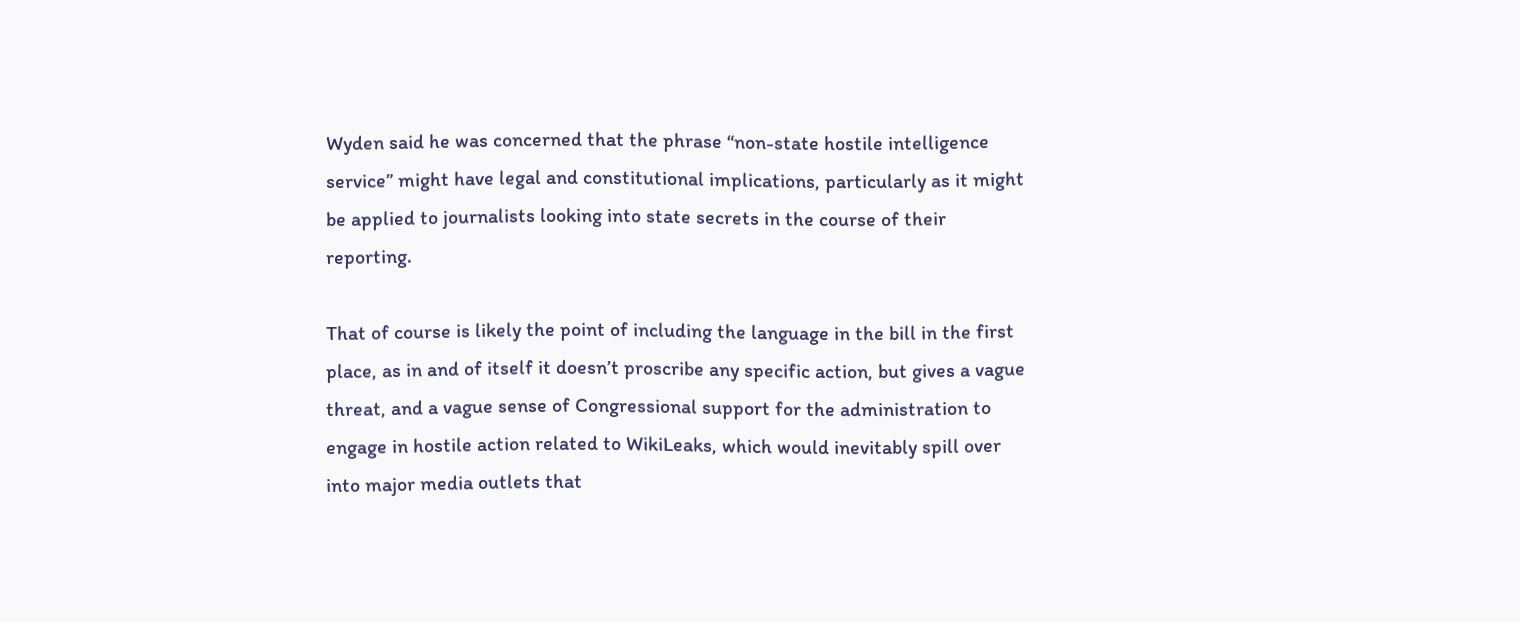Wyden said he was concerned that the phrase “non-state hostile intelligence service” might have legal and constitutional implications, particularly as it might be applied to journalists looking into state secrets in the course of their reporting.

That of course is likely the point of including the language in the bill in the first place, as in and of itself it doesn’t proscribe any specific action, but gives a vague threat, and a vague sense of Congressional support for the administration to engage in hostile action related to WikiLeaks, which would inevitably spill over into major media outlets that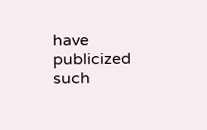have publicized such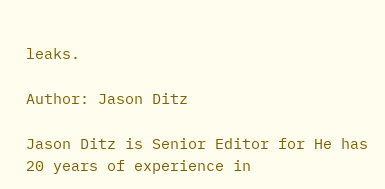leaks.

Author: Jason Ditz

Jason Ditz is Senior Editor for He has 20 years of experience in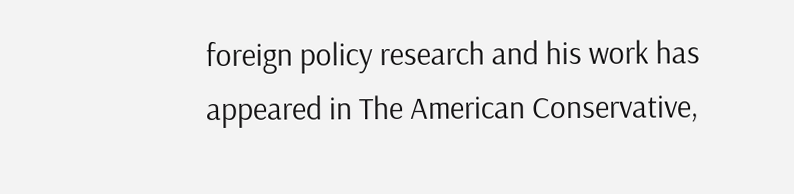foreign policy research and his work has appeared in The American Conservative,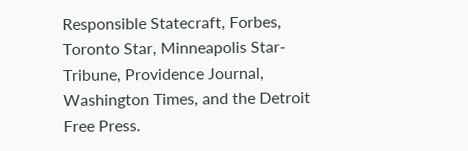Responsible Statecraft, Forbes, Toronto Star, Minneapolis Star-Tribune, Providence Journal, Washington Times, and the Detroit Free Press.